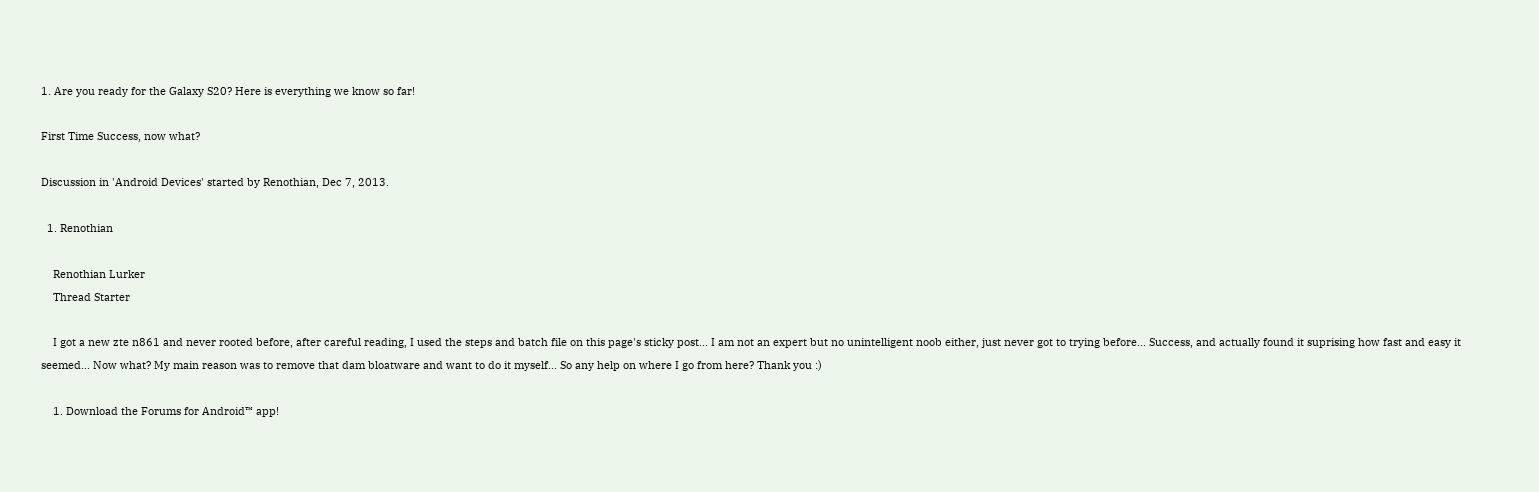1. Are you ready for the Galaxy S20? Here is everything we know so far!

First Time Success, now what?

Discussion in 'Android Devices' started by Renothian, Dec 7, 2013.

  1. Renothian

    Renothian Lurker
    Thread Starter

    I got a new zte n861 and never rooted before, after careful reading, I used the steps and batch file on this page's sticky post... I am not an expert but no unintelligent noob either, just never got to trying before... Success, and actually found it suprising how fast and easy it seemed... Now what? My main reason was to remove that dam bloatware and want to do it myself... So any help on where I go from here? Thank you :)

    1. Download the Forums for Android™ app!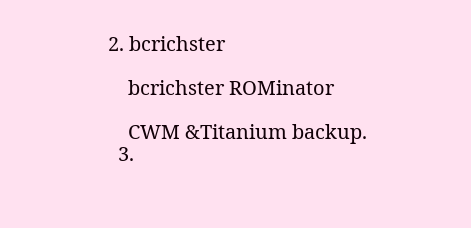2. bcrichster

    bcrichster ROMinator

    CWM &Titanium backup.
  3.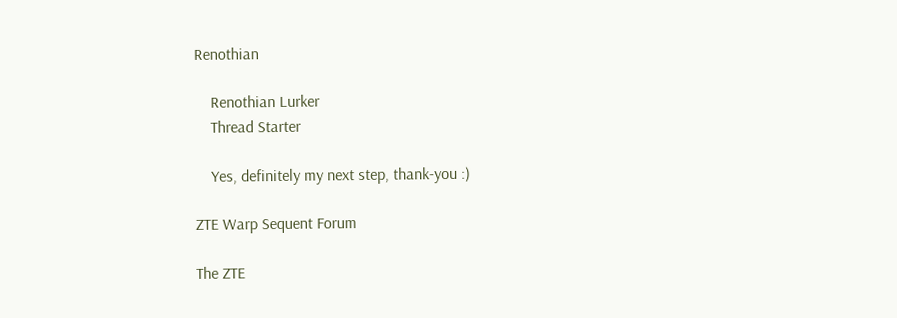Renothian

    Renothian Lurker
    Thread Starter

    Yes, definitely my next step, thank-you :)

ZTE Warp Sequent Forum

The ZTE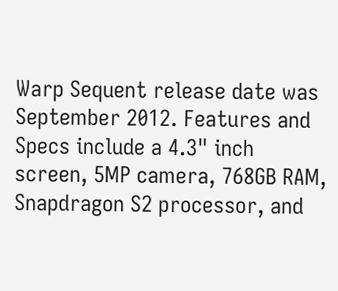Warp Sequent release date was September 2012. Features and Specs include a 4.3" inch screen, 5MP camera, 768GB RAM, Snapdragon S2 processor, and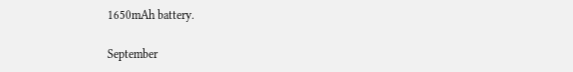1650mAh battery.

September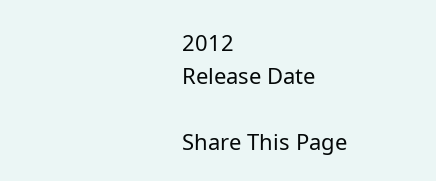2012
Release Date

Share This Page